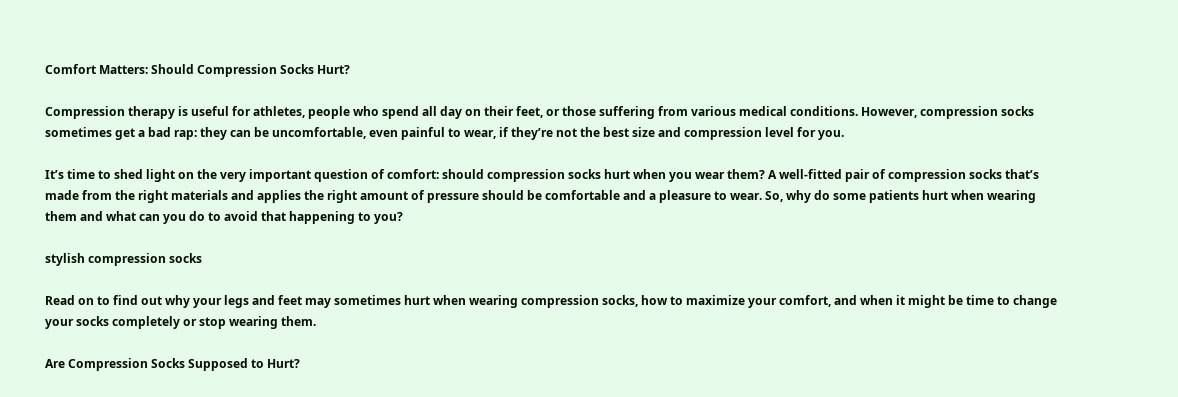Comfort Matters: Should Compression Socks Hurt?

Compression therapy is useful for athletes, people who spend all day on their feet, or those suffering from various medical conditions. However, compression socks sometimes get a bad rap: they can be uncomfortable, even painful to wear, if they’re not the best size and compression level for you.

It’s time to shed light on the very important question of comfort: should compression socks hurt when you wear them? A well-fitted pair of compression socks that’s made from the right materials and applies the right amount of pressure should be comfortable and a pleasure to wear. So, why do some patients hurt when wearing them and what can you do to avoid that happening to you?

stylish compression socks

Read on to find out why your legs and feet may sometimes hurt when wearing compression socks, how to maximize your comfort, and when it might be time to change your socks completely or stop wearing them.

Are Compression Socks Supposed to Hurt?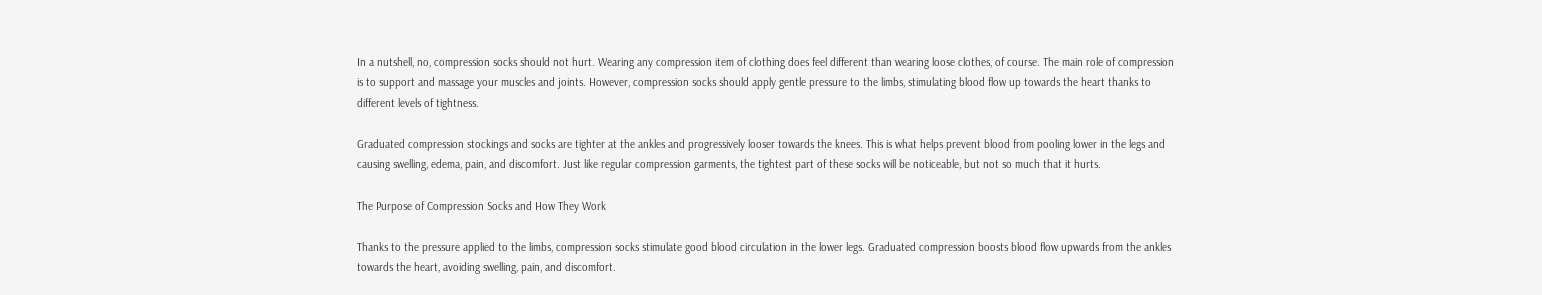In a nutshell, no, compression socks should not hurt. Wearing any compression item of clothing does feel different than wearing loose clothes, of course. The main role of compression is to support and massage your muscles and joints. However, compression socks should apply gentle pressure to the limbs, stimulating blood flow up towards the heart thanks to different levels of tightness.

Graduated compression stockings and socks are tighter at the ankles and progressively looser towards the knees. This is what helps prevent blood from pooling lower in the legs and causing swelling, edema, pain, and discomfort. Just like regular compression garments, the tightest part of these socks will be noticeable, but not so much that it hurts.

The Purpose of Compression Socks and How They Work

Thanks to the pressure applied to the limbs, compression socks stimulate good blood circulation in the lower legs. Graduated compression boosts blood flow upwards from the ankles towards the heart, avoiding swelling, pain, and discomfort.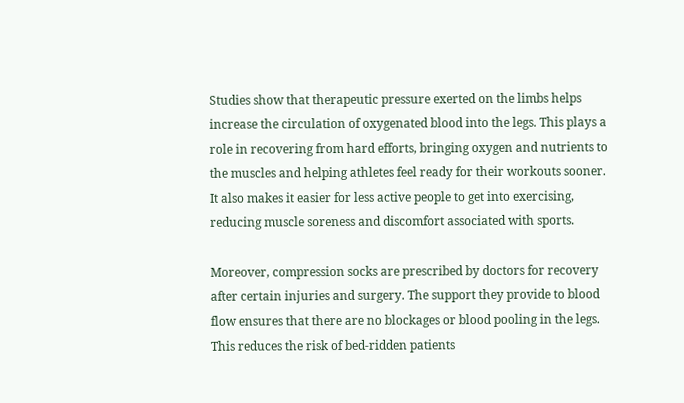Studies show that therapeutic pressure exerted on the limbs helps increase the circulation of oxygenated blood into the legs. This plays a role in recovering from hard efforts, bringing oxygen and nutrients to the muscles and helping athletes feel ready for their workouts sooner. It also makes it easier for less active people to get into exercising, reducing muscle soreness and discomfort associated with sports.

Moreover, compression socks are prescribed by doctors for recovery after certain injuries and surgery. The support they provide to blood flow ensures that there are no blockages or blood pooling in the legs. This reduces the risk of bed-ridden patients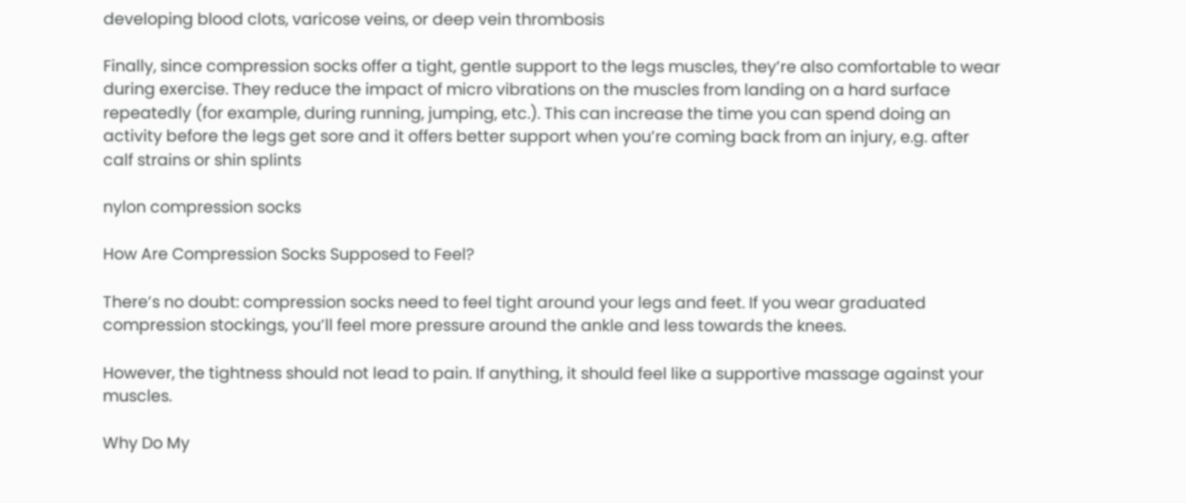developing blood clots, varicose veins, or deep vein thrombosis

Finally, since compression socks offer a tight, gentle support to the legs muscles, they’re also comfortable to wear during exercise. They reduce the impact of micro vibrations on the muscles from landing on a hard surface repeatedly (for example, during running, jumping, etc.). This can increase the time you can spend doing an activity before the legs get sore and it offers better support when you’re coming back from an injury, e.g. after calf strains or shin splints

nylon compression socks

How Are Compression Socks Supposed to Feel?

There’s no doubt: compression socks need to feel tight around your legs and feet. If you wear graduated compression stockings, you’ll feel more pressure around the ankle and less towards the knees.

However, the tightness should not lead to pain. If anything, it should feel like a supportive massage against your muscles.

Why Do My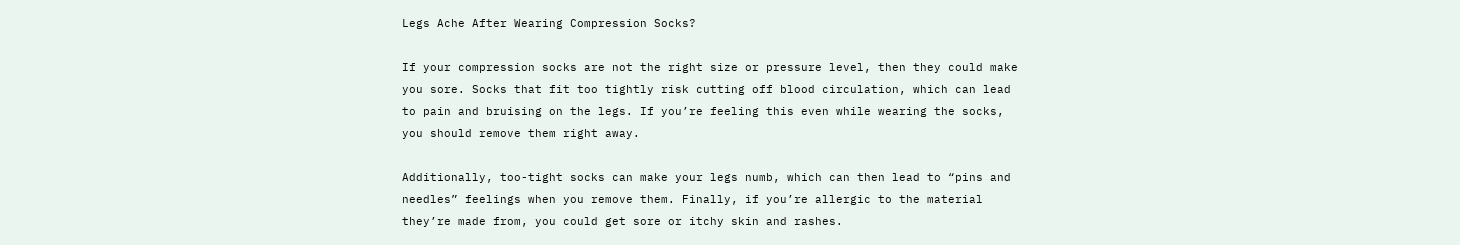Legs Ache After Wearing Compression Socks?

If your compression socks are not the right size or pressure level, then they could make you sore. Socks that fit too tightly risk cutting off blood circulation, which can lead to pain and bruising on the legs. If you’re feeling this even while wearing the socks, you should remove them right away.

Additionally, too-tight socks can make your legs numb, which can then lead to “pins and needles” feelings when you remove them. Finally, if you’re allergic to the material they’re made from, you could get sore or itchy skin and rashes.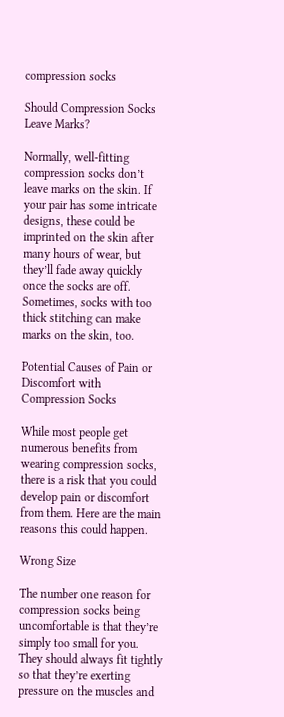compression socks

Should Compression Socks Leave Marks?

Normally, well-fitting compression socks don’t leave marks on the skin. If your pair has some intricate designs, these could be imprinted on the skin after many hours of wear, but they’ll fade away quickly once the socks are off. Sometimes, socks with too thick stitching can make marks on the skin, too.

Potential Causes of Pain or Discomfort with Compression Socks

While most people get numerous benefits from wearing compression socks, there is a risk that you could develop pain or discomfort from them. Here are the main reasons this could happen.

Wrong Size

The number one reason for compression socks being uncomfortable is that they’re simply too small for you. They should always fit tightly so that they’re exerting pressure on the muscles and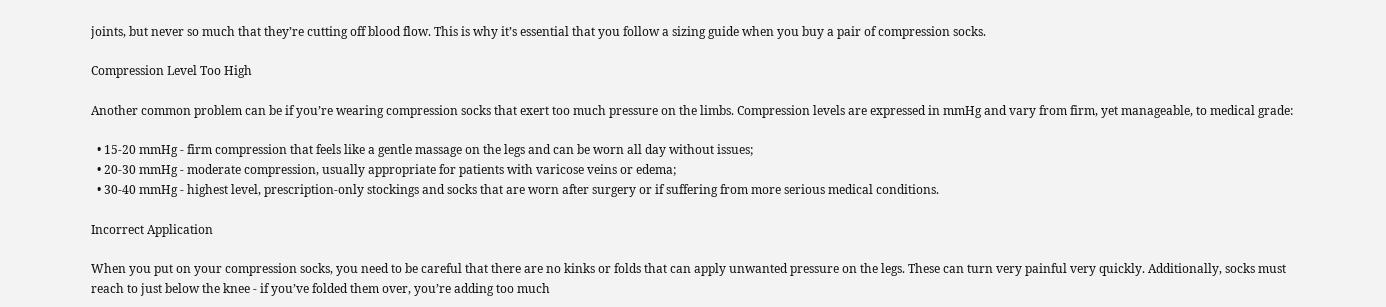joints, but never so much that they’re cutting off blood flow. This is why it’s essential that you follow a sizing guide when you buy a pair of compression socks.

Compression Level Too High

Another common problem can be if you’re wearing compression socks that exert too much pressure on the limbs. Compression levels are expressed in mmHg and vary from firm, yet manageable, to medical grade:

  • 15-20 mmHg - firm compression that feels like a gentle massage on the legs and can be worn all day without issues;
  • 20-30 mmHg - moderate compression, usually appropriate for patients with varicose veins or edema;
  • 30-40 mmHg - highest level, prescription-only stockings and socks that are worn after surgery or if suffering from more serious medical conditions.

Incorrect Application

When you put on your compression socks, you need to be careful that there are no kinks or folds that can apply unwanted pressure on the legs. These can turn very painful very quickly. Additionally, socks must reach to just below the knee - if you’ve folded them over, you’re adding too much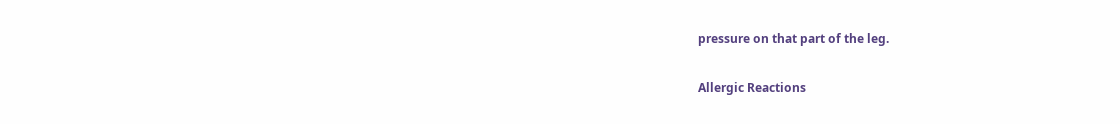pressure on that part of the leg.

Allergic Reactions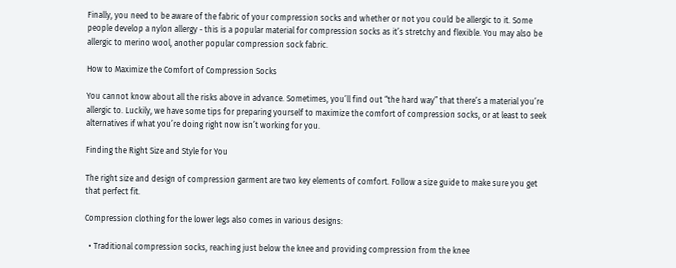Finally, you need to be aware of the fabric of your compression socks and whether or not you could be allergic to it. Some people develop a nylon allergy - this is a popular material for compression socks as it’s stretchy and flexible. You may also be allergic to merino wool, another popular compression sock fabric.

How to Maximize the Comfort of Compression Socks

You cannot know about all the risks above in advance. Sometimes, you’ll find out “the hard way” that there’s a material you’re allergic to. Luckily, we have some tips for preparing yourself to maximize the comfort of compression socks, or at least to seek alternatives if what you’re doing right now isn’t working for you.

Finding the Right Size and Style for You

The right size and design of compression garment are two key elements of comfort. Follow a size guide to make sure you get that perfect fit.

Compression clothing for the lower legs also comes in various designs:

  • Traditional compression socks, reaching just below the knee and providing compression from the knee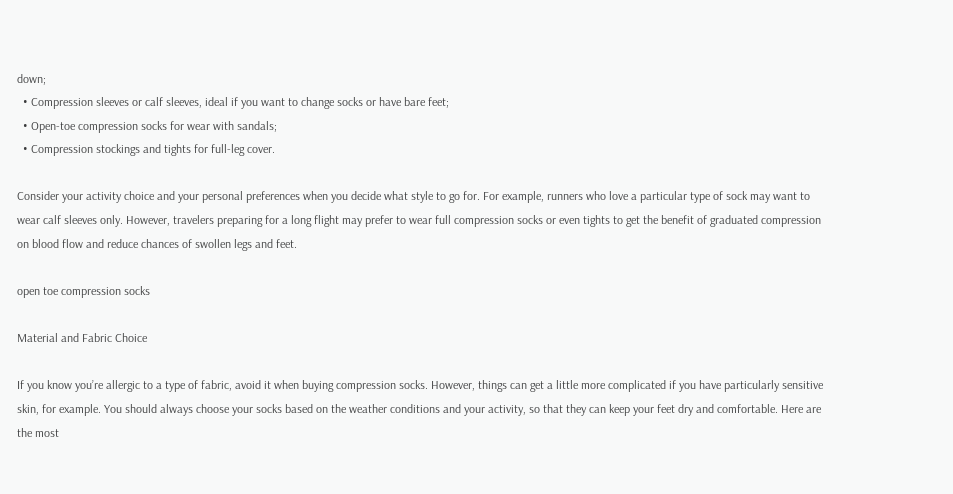down;
  • Compression sleeves or calf sleeves, ideal if you want to change socks or have bare feet;
  • Open-toe compression socks for wear with sandals;
  • Compression stockings and tights for full-leg cover.

Consider your activity choice and your personal preferences when you decide what style to go for. For example, runners who love a particular type of sock may want to wear calf sleeves only. However, travelers preparing for a long flight may prefer to wear full compression socks or even tights to get the benefit of graduated compression on blood flow and reduce chances of swollen legs and feet.

open toe compression socks

Material and Fabric Choice

If you know you’re allergic to a type of fabric, avoid it when buying compression socks. However, things can get a little more complicated if you have particularly sensitive skin, for example. You should always choose your socks based on the weather conditions and your activity, so that they can keep your feet dry and comfortable. Here are the most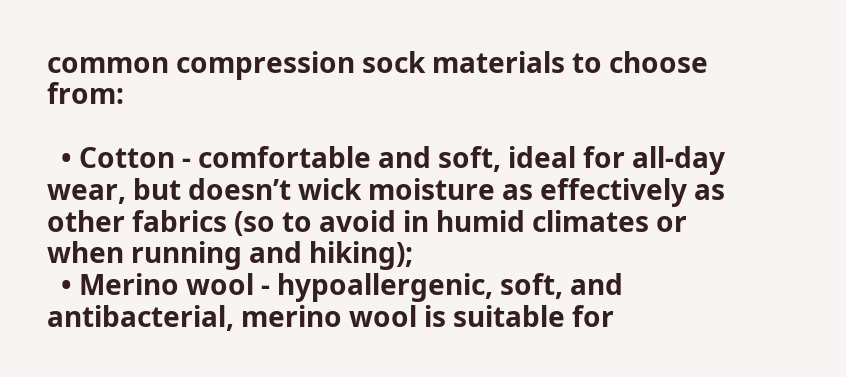common compression sock materials to choose from:

  • Cotton - comfortable and soft, ideal for all-day wear, but doesn’t wick moisture as effectively as other fabrics (so to avoid in humid climates or when running and hiking);
  • Merino wool - hypoallergenic, soft, and antibacterial, merino wool is suitable for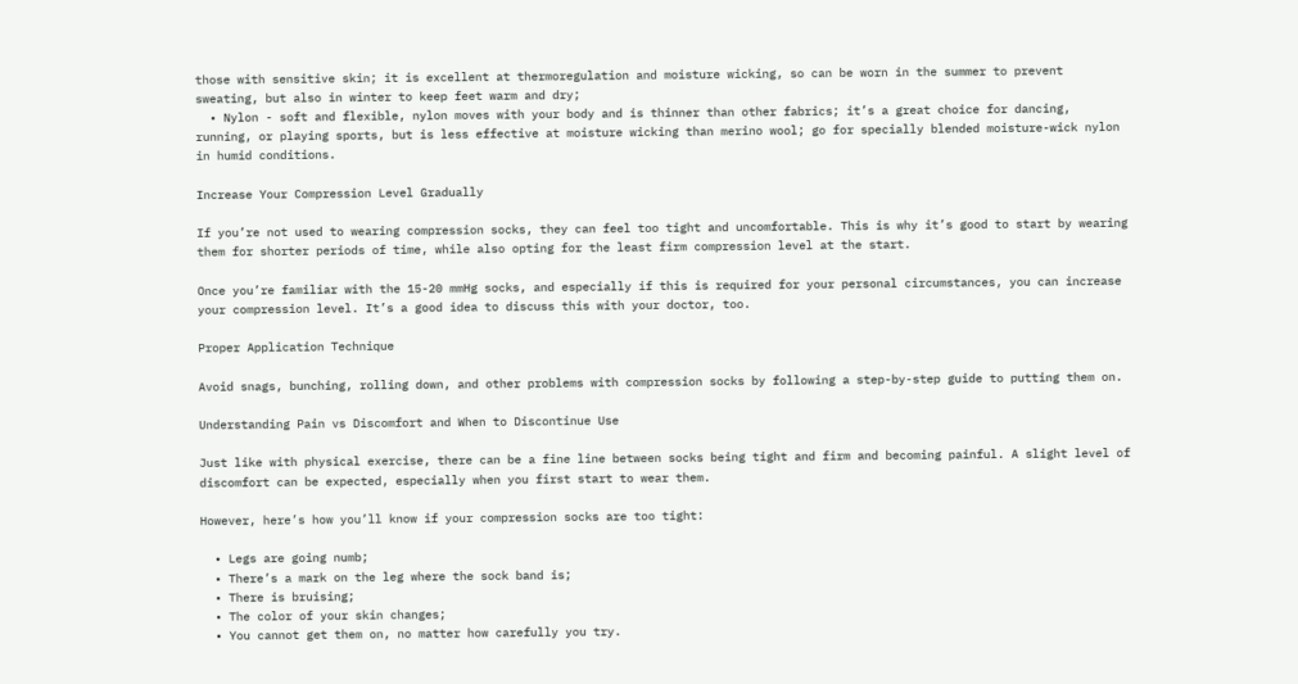those with sensitive skin; it is excellent at thermoregulation and moisture wicking, so can be worn in the summer to prevent sweating, but also in winter to keep feet warm and dry;
  • Nylon - soft and flexible, nylon moves with your body and is thinner than other fabrics; it’s a great choice for dancing, running, or playing sports, but is less effective at moisture wicking than merino wool; go for specially blended moisture-wick nylon in humid conditions.

Increase Your Compression Level Gradually

If you’re not used to wearing compression socks, they can feel too tight and uncomfortable. This is why it’s good to start by wearing them for shorter periods of time, while also opting for the least firm compression level at the start.

Once you’re familiar with the 15-20 mmHg socks, and especially if this is required for your personal circumstances, you can increase your compression level. It’s a good idea to discuss this with your doctor, too.

Proper Application Technique

Avoid snags, bunching, rolling down, and other problems with compression socks by following a step-by-step guide to putting them on.

Understanding Pain vs Discomfort and When to Discontinue Use

Just like with physical exercise, there can be a fine line between socks being tight and firm and becoming painful. A slight level of discomfort can be expected, especially when you first start to wear them.

However, here’s how you’ll know if your compression socks are too tight:

  • Legs are going numb;
  • There’s a mark on the leg where the sock band is;
  • There is bruising;
  • The color of your skin changes;
  • You cannot get them on, no matter how carefully you try.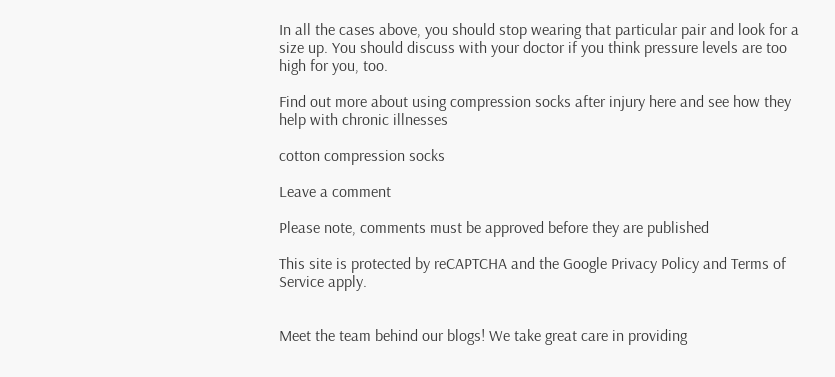In all the cases above, you should stop wearing that particular pair and look for a size up. You should discuss with your doctor if you think pressure levels are too high for you, too.

Find out more about using compression socks after injury here and see how they help with chronic illnesses

cotton compression socks

Leave a comment

Please note, comments must be approved before they are published

This site is protected by reCAPTCHA and the Google Privacy Policy and Terms of Service apply.


Meet the team behind our blogs! We take great care in providing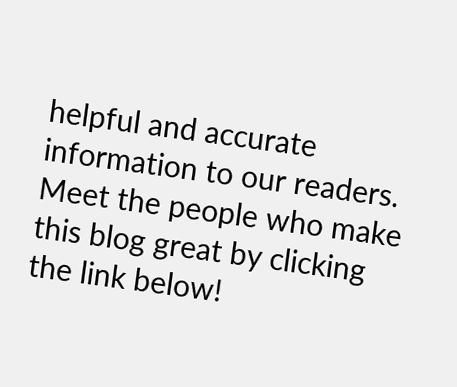helpful and accurate information to our readers. Meet the people who make this blog great by clicking the link below!